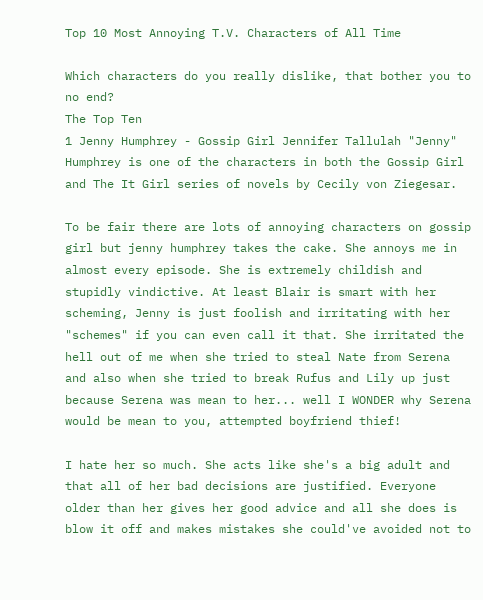Top 10 Most Annoying T.V. Characters of All Time

Which characters do you really dislike, that bother you to no end?
The Top Ten
1 Jenny Humphrey - Gossip Girl Jennifer Tallulah "Jenny" Humphrey is one of the characters in both the Gossip Girl and The It Girl series of novels by Cecily von Ziegesar.

To be fair there are lots of annoying characters on gossip girl but jenny humphrey takes the cake. She annoys me in almost every episode. She is extremely childish and stupidly vindictive. At least Blair is smart with her scheming, Jenny is just foolish and irritating with her "schemes" if you can even call it that. She irritated the hell out of me when she tried to steal Nate from Serena and also when she tried to break Rufus and Lily up just because Serena was mean to her... well I WONDER why Serena would be mean to you, attempted boyfriend thief!

I hate her so much. She acts like she's a big adult and that all of her bad decisions are justified. Everyone older than her gives her good advice and all she does is blow it off and makes mistakes she could've avoided not to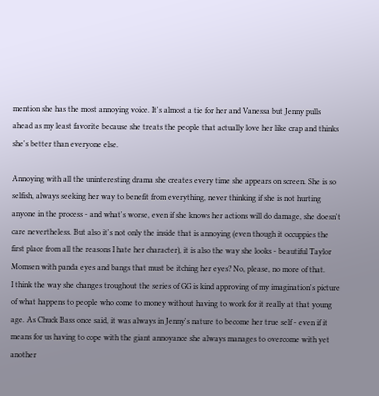mention she has the most annoying voice. It's almost a tie for her and Vanessa but Jenny pulls ahead as my least favorite because she treats the people that actually love her like crap and thinks she's better than everyone else.

Annoying with all the uninteresting drama she creates every time she appears on screen. She is so selfish, always seeking her way to benefit from everything, never thinking if she is not hurting anyone in the process - and what's worse, even if she knows her actions will do damage, she doesn't care nevertheless. But also it's not only the inside that is annoying (even though it occuppies the first place from all the reasons I hate her character), it is also the way she looks - beautiful Taylor Momsen with panda eyes and bangs that must be itching her eyes? No, please, no more of that.
I think the way she changes troughout the series of GG is kind approving of my imagination's picture of what happens to people who come to money without having to work for it really at that young age. As Chuck Bass once said, it was always in Jenny's nature to become her true self - even if it means for us having to cope with the giant annoyance she always manages to overcome with yet another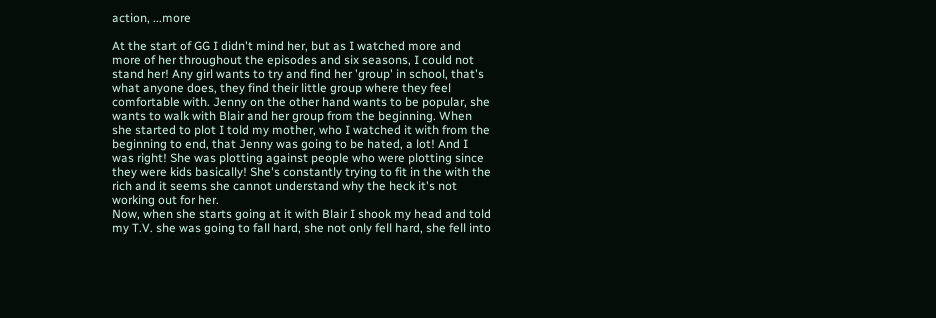action, ...more

At the start of GG I didn't mind her, but as I watched more and more of her throughout the episodes and six seasons, I could not stand her! Any girl wants to try and find her 'group' in school, that's what anyone does, they find their little group where they feel comfortable with. Jenny on the other hand wants to be popular, she wants to walk with Blair and her group from the beginning. When she started to plot I told my mother, who I watched it with from the beginning to end, that Jenny was going to be hated, a lot! And I was right! She was plotting against people who were plotting since they were kids basically! She's constantly trying to fit in the with the rich and it seems she cannot understand why the heck it's not working out for her.
Now, when she starts going at it with Blair I shook my head and told my T.V. she was going to fall hard, she not only fell hard, she fell into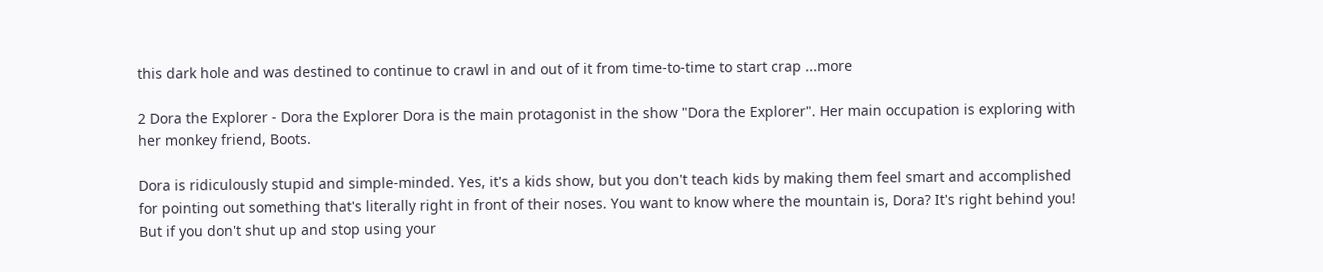this dark hole and was destined to continue to crawl in and out of it from time-to-time to start crap ...more

2 Dora the Explorer - Dora the Explorer Dora is the main protagonist in the show "Dora the Explorer". Her main occupation is exploring with her monkey friend, Boots.

Dora is ridiculously stupid and simple-minded. Yes, it's a kids show, but you don't teach kids by making them feel smart and accomplished for pointing out something that's literally right in front of their noses. You want to know where the mountain is, Dora? It's right behind you! But if you don't shut up and stop using your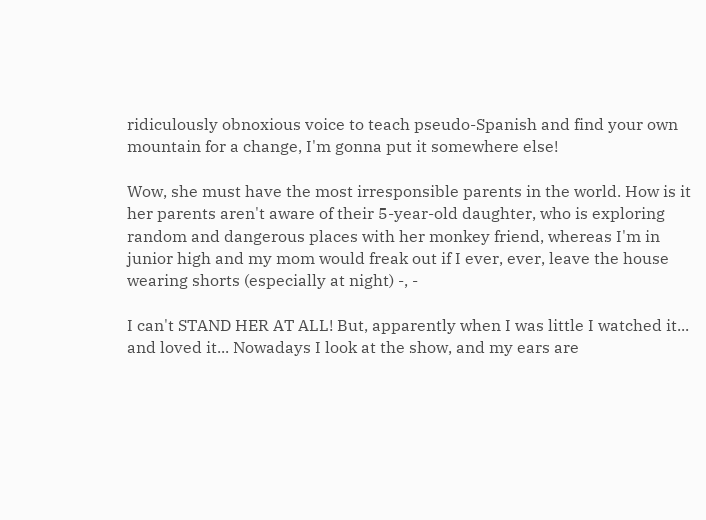ridiculously obnoxious voice to teach pseudo-Spanish and find your own mountain for a change, I'm gonna put it somewhere else!

Wow, she must have the most irresponsible parents in the world. How is it her parents aren't aware of their 5-year-old daughter, who is exploring random and dangerous places with her monkey friend, whereas I'm in junior high and my mom would freak out if I ever, ever, leave the house wearing shorts (especially at night) -, -

I can't STAND HER AT ALL! But, apparently when I was little I watched it... and loved it... Nowadays I look at the show, and my ears are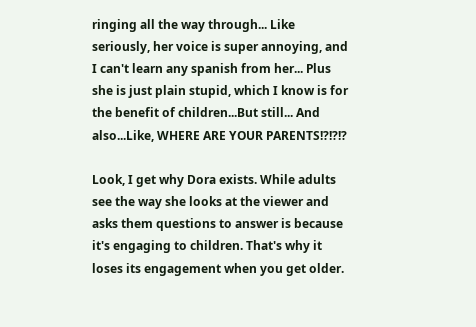ringing all the way through... Like seriously, her voice is super annoying, and I can't learn any spanish from her... Plus she is just plain stupid, which I know is for the benefit of children...But still... And also...Like, WHERE ARE YOUR PARENTS!?!?!?

Look, I get why Dora exists. While adults see the way she looks at the viewer and asks them questions to answer is because it's engaging to children. That's why it loses its engagement when you get older.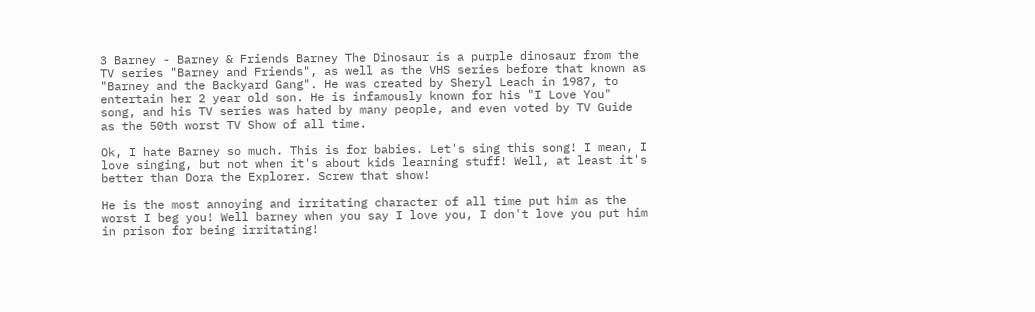3 Barney - Barney & Friends Barney The Dinosaur is a purple dinosaur from the TV series "Barney and Friends", as well as the VHS series before that known as "Barney and the Backyard Gang". He was created by Sheryl Leach in 1987, to entertain her 2 year old son. He is infamously known for his "I Love You" song, and his TV series was hated by many people, and even voted by TV Guide as the 50th worst TV Show of all time.

Ok, I hate Barney so much. This is for babies. Let's sing this song! I mean, I love singing, but not when it's about kids learning stuff! Well, at least it's better than Dora the Explorer. Screw that show!

He is the most annoying and irritating character of all time put him as the worst I beg you! Well barney when you say I love you, I don't love you put him in prison for being irritating!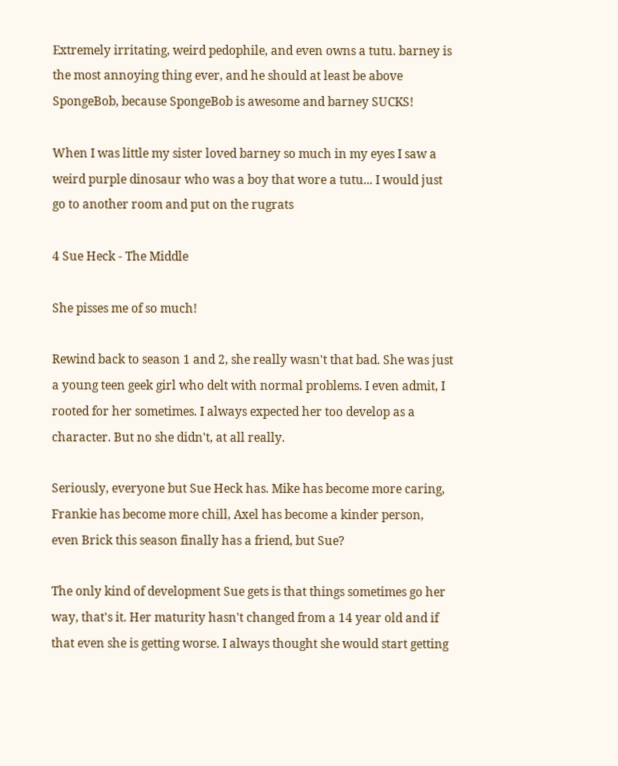Extremely irritating, weird pedophile, and even owns a tutu. barney is the most annoying thing ever, and he should at least be above SpongeBob, because SpongeBob is awesome and barney SUCKS!

When I was little my sister loved barney so much in my eyes I saw a weird purple dinosaur who was a boy that wore a tutu... I would just go to another room and put on the rugrats

4 Sue Heck - The Middle

She pisses me of so much!

Rewind back to season 1 and 2, she really wasn't that bad. She was just a young teen geek girl who delt with normal problems. I even admit, I rooted for her sometimes. I always expected her too develop as a character. But no she didn't, at all really.

Seriously, everyone but Sue Heck has. Mike has become more caring, Frankie has become more chill, Axel has become a kinder person, even Brick this season finally has a friend, but Sue?

The only kind of development Sue gets is that things sometimes go her way, that's it. Her maturity hasn't changed from a 14 year old and if that even she is getting worse. I always thought she would start getting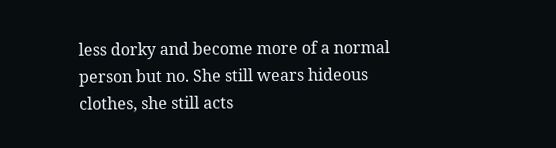less dorky and become more of a normal person but no. She still wears hideous clothes, she still acts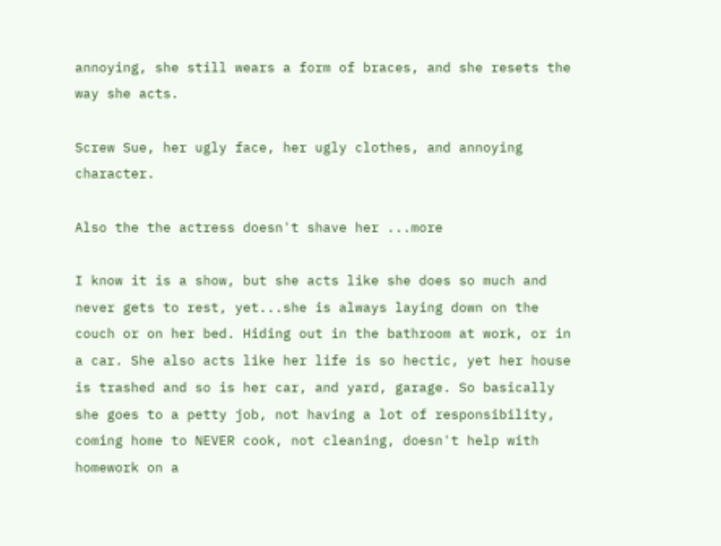annoying, she still wears a form of braces, and she resets the way she acts.

Screw Sue, her ugly face, her ugly clothes, and annoying character.

Also the the actress doesn't shave her ...more

I know it is a show, but she acts like she does so much and never gets to rest, yet...she is always laying down on the couch or on her bed. Hiding out in the bathroom at work, or in a car. She also acts like her life is so hectic, yet her house is trashed and so is her car, and yard, garage. So basically she goes to a petty job, not having a lot of responsibility, coming home to NEVER cook, not cleaning, doesn't help with homework on a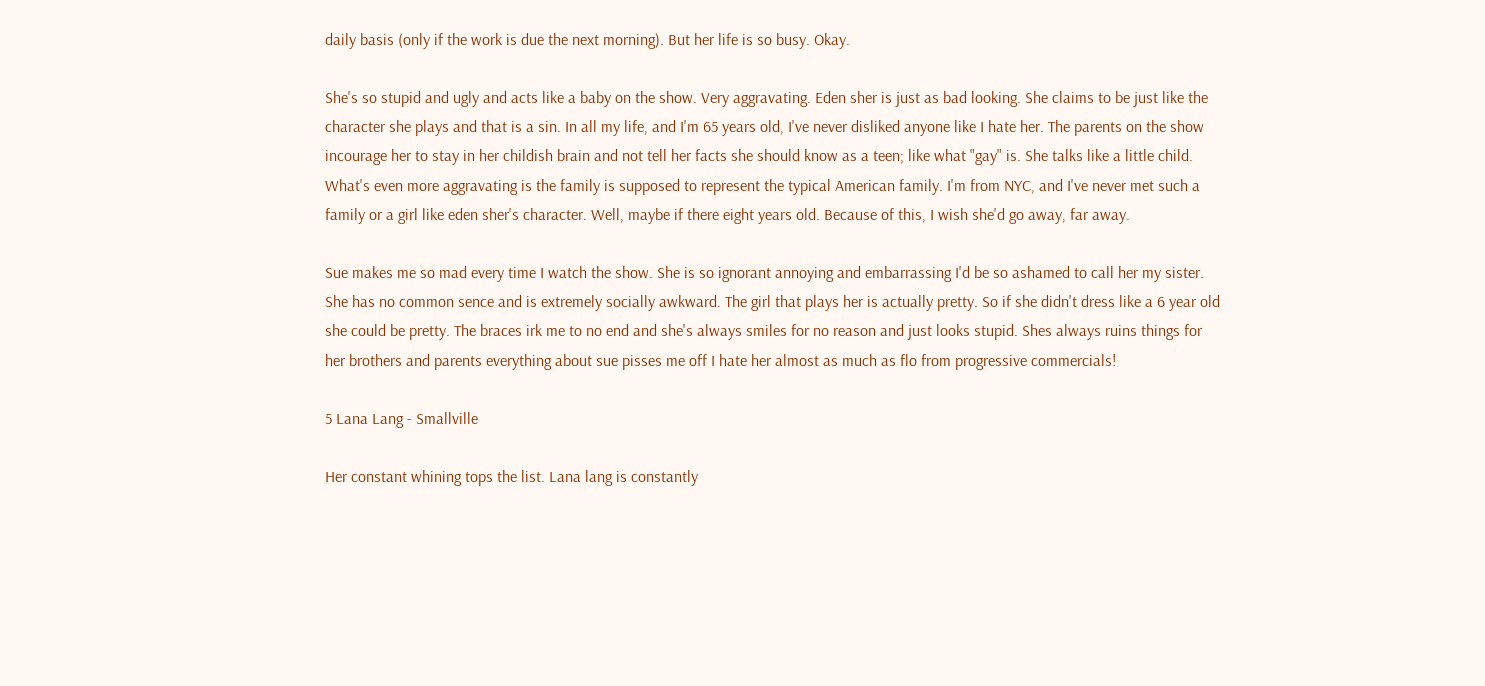daily basis (only if the work is due the next morning). But her life is so busy. Okay.

She's so stupid and ugly and acts like a baby on the show. Very aggravating. Eden sher is just as bad looking. She claims to be just like the character she plays and that is a sin. In all my life, and I'm 65 years old, I've never disliked anyone like I hate her. The parents on the show incourage her to stay in her childish brain and not tell her facts she should know as a teen; like what "gay" is. She talks like a little child. What's even more aggravating is the family is supposed to represent the typical American family. I'm from NYC, and I've never met such a family or a girl like eden sher's character. Well, maybe if there eight years old. Because of this, I wish she'd go away, far away.

Sue makes me so mad every time I watch the show. She is so ignorant annoying and embarrassing I'd be so ashamed to call her my sister. She has no common sence and is extremely socially awkward. The girl that plays her is actually pretty. So if she didn't dress like a 6 year old she could be pretty. The braces irk me to no end and she's always smiles for no reason and just looks stupid. Shes always ruins things for her brothers and parents everything about sue pisses me off I hate her almost as much as flo from progressive commercials!

5 Lana Lang - Smallville

Her constant whining tops the list. Lana lang is constantly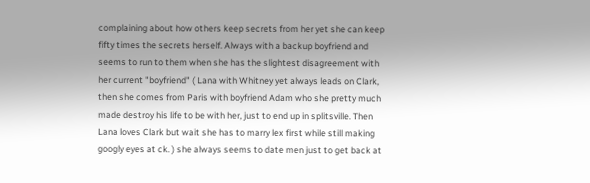complaining about how others keep secrets from her yet she can keep fifty times the secrets herself. Always with a backup boyfriend and seems to run to them when she has the slightest disagreement with her current "boyfriend" ( Lana with Whitney yet always leads on Clark, then she comes from Paris with boyfriend Adam who she pretty much made destroy his life to be with her, just to end up in splitsville. Then Lana loves Clark but wait she has to marry lex first while still making googly eyes at ck. ) she always seems to date men just to get back at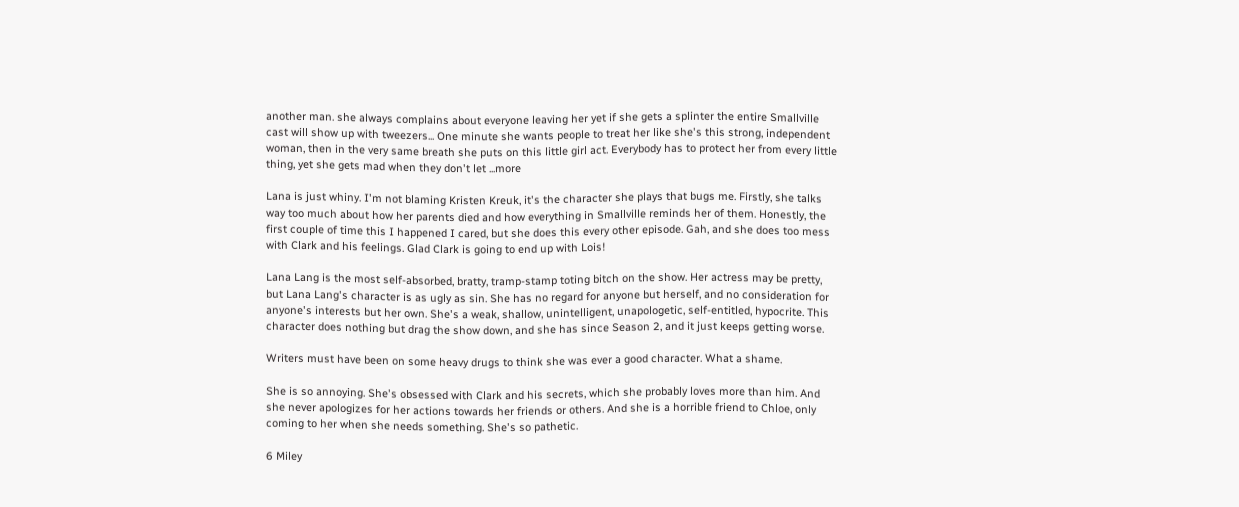another man. she always complains about everyone leaving her yet if she gets a splinter the entire Smallville cast will show up with tweezers... One minute she wants people to treat her like she's this strong, independent woman, then in the very same breath she puts on this little girl act. Everybody has to protect her from every little thing, yet she gets mad when they don't let ...more

Lana is just whiny. I'm not blaming Kristen Kreuk, it's the character she plays that bugs me. Firstly, she talks way too much about how her parents died and how everything in Smallville reminds her of them. Honestly, the first couple of time this I happened I cared, but she does this every other episode. Gah, and she does too mess with Clark and his feelings. Glad Clark is going to end up with Lois!

Lana Lang is the most self-absorbed, bratty, tramp-stamp toting bitch on the show. Her actress may be pretty, but Lana Lang's character is as ugly as sin. She has no regard for anyone but herself, and no consideration for anyone's interests but her own. She's a weak, shallow, unintelligent, unapologetic, self-entitled, hypocrite. This character does nothing but drag the show down, and she has since Season 2, and it just keeps getting worse.

Writers must have been on some heavy drugs to think she was ever a good character. What a shame.

She is so annoying. She's obsessed with Clark and his secrets, which she probably loves more than him. And she never apologizes for her actions towards her friends or others. And she is a horrible friend to Chloe, only coming to her when she needs something. She's so pathetic.

6 Miley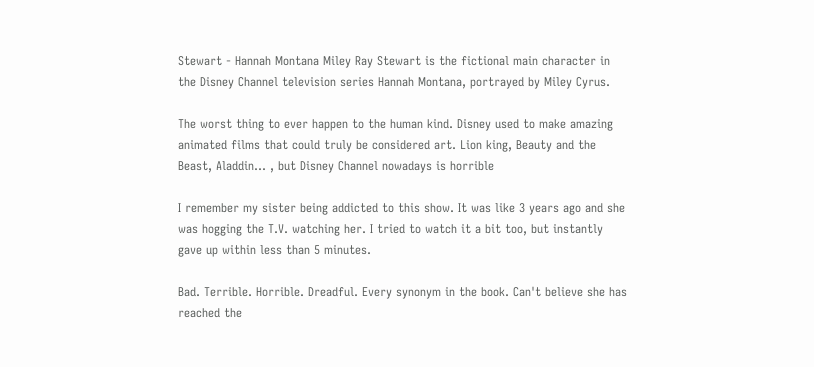Stewart - Hannah Montana Miley Ray Stewart is the fictional main character in the Disney Channel television series Hannah Montana, portrayed by Miley Cyrus.

The worst thing to ever happen to the human kind. Disney used to make amazing animated films that could truly be considered art. Lion king, Beauty and the Beast, Aladdin... , but Disney Channel nowadays is horrible

I remember my sister being addicted to this show. It was like 3 years ago and she was hogging the T.V. watching her. I tried to watch it a bit too, but instantly gave up within less than 5 minutes.

Bad. Terrible. Horrible. Dreadful. Every synonym in the book. Can't believe she has reached the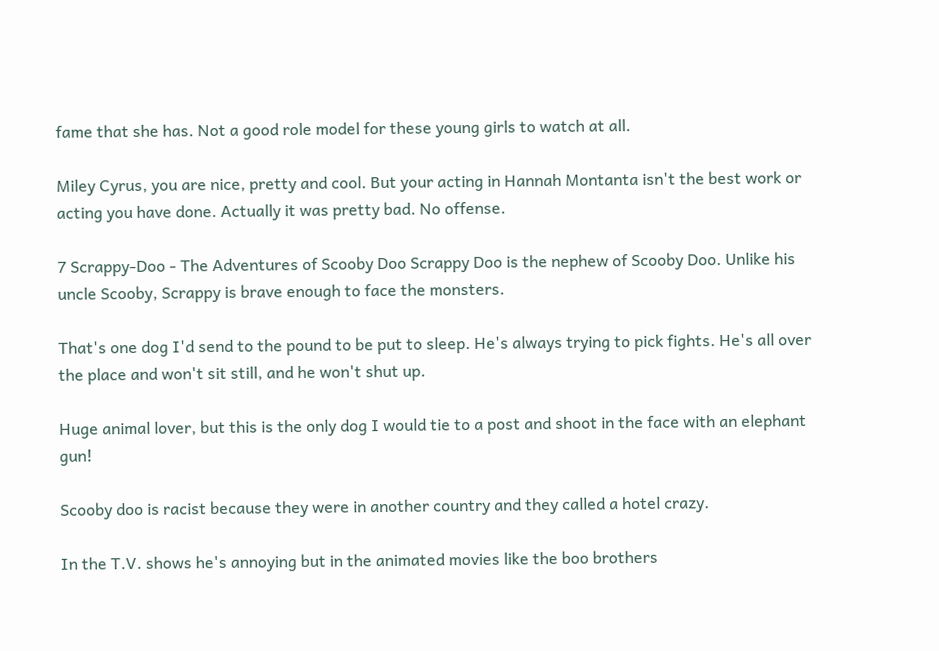fame that she has. Not a good role model for these young girls to watch at all.

Miley Cyrus, you are nice, pretty and cool. But your acting in Hannah Montanta isn't the best work or acting you have done. Actually it was pretty bad. No offense.

7 Scrappy-Doo - The Adventures of Scooby Doo Scrappy Doo is the nephew of Scooby Doo. Unlike his uncle Scooby, Scrappy is brave enough to face the monsters.

That's one dog I'd send to the pound to be put to sleep. He's always trying to pick fights. He's all over the place and won't sit still, and he won't shut up.

Huge animal lover, but this is the only dog I would tie to a post and shoot in the face with an elephant gun!

Scooby doo is racist because they were in another country and they called a hotel crazy.

In the T.V. shows he's annoying but in the animated movies like the boo brothers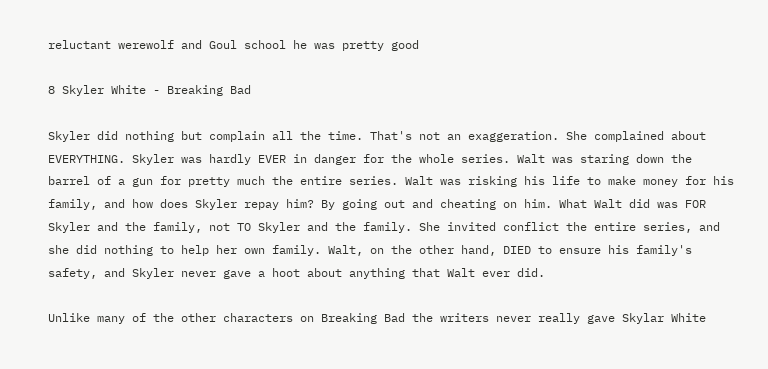reluctant werewolf and Goul school he was pretty good

8 Skyler White - Breaking Bad

Skyler did nothing but complain all the time. That's not an exaggeration. She complained about EVERYTHING. Skyler was hardly EVER in danger for the whole series. Walt was staring down the barrel of a gun for pretty much the entire series. Walt was risking his life to make money for his family, and how does Skyler repay him? By going out and cheating on him. What Walt did was FOR Skyler and the family, not TO Skyler and the family. She invited conflict the entire series, and she did nothing to help her own family. Walt, on the other hand, DIED to ensure his family's safety, and Skyler never gave a hoot about anything that Walt ever did.

Unlike many of the other characters on Breaking Bad the writers never really gave Skylar White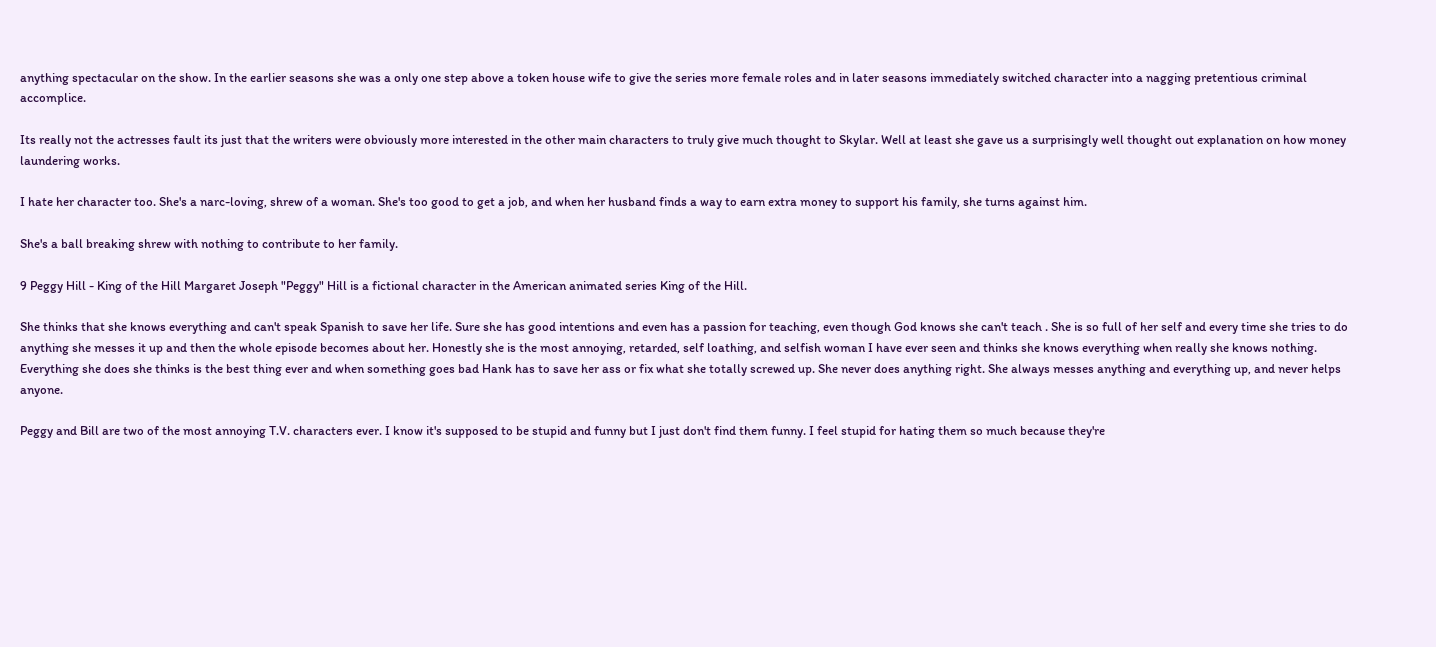anything spectacular on the show. In the earlier seasons she was a only one step above a token house wife to give the series more female roles and in later seasons immediately switched character into a nagging pretentious criminal accomplice.

Its really not the actresses fault its just that the writers were obviously more interested in the other main characters to truly give much thought to Skylar. Well at least she gave us a surprisingly well thought out explanation on how money laundering works.

I hate her character too. She's a narc-loving, shrew of a woman. She's too good to get a job, and when her husband finds a way to earn extra money to support his family, she turns against him.

She's a ball breaking shrew with nothing to contribute to her family.

9 Peggy Hill - King of the Hill Margaret Joseph "Peggy" Hill is a fictional character in the American animated series King of the Hill.

She thinks that she knows everything and can't speak Spanish to save her life. Sure she has good intentions and even has a passion for teaching, even though God knows she can't teach . She is so full of her self and every time she tries to do anything she messes it up and then the whole episode becomes about her. Honestly she is the most annoying, retarded, self loathing, and selfish woman I have ever seen and thinks she knows everything when really she knows nothing. Everything she does she thinks is the best thing ever and when something goes bad Hank has to save her ass or fix what she totally screwed up. She never does anything right. She always messes anything and everything up, and never helps anyone.

Peggy and Bill are two of the most annoying T.V. characters ever. I know it's supposed to be stupid and funny but I just don't find them funny. I feel stupid for hating them so much because they're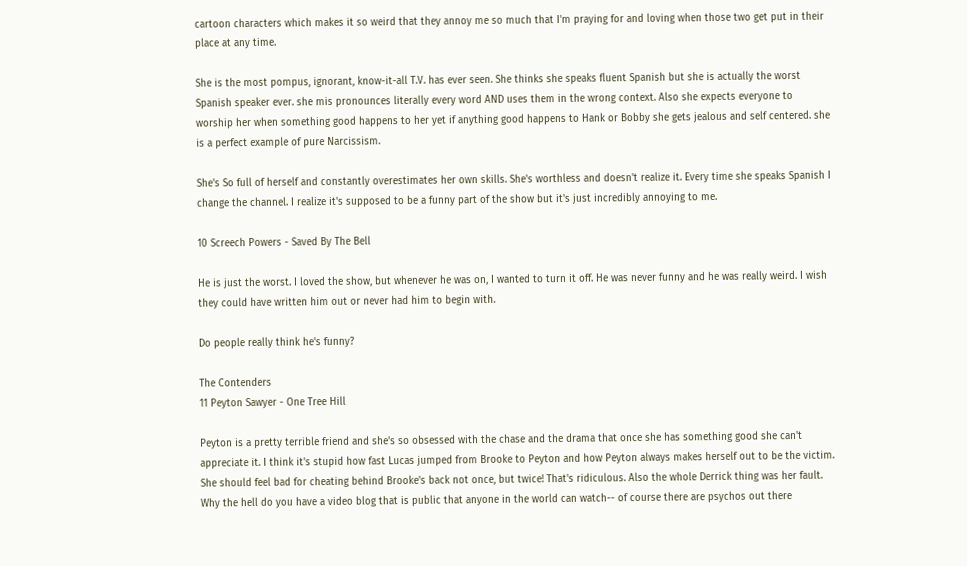cartoon characters which makes it so weird that they annoy me so much that I'm praying for and loving when those two get put in their place at any time.

She is the most pompus, ignorant, know-it-all T.V. has ever seen. She thinks she speaks fluent Spanish but she is actually the worst Spanish speaker ever. she mis pronounces literally every word AND uses them in the wrong context. Also she expects everyone to worship her when something good happens to her yet if anything good happens to Hank or Bobby she gets jealous and self centered. she is a perfect example of pure Narcissism.

She's So full of herself and constantly overestimates her own skills. She's worthless and doesn't realize it. Every time she speaks Spanish I change the channel. I realize it's supposed to be a funny part of the show but it's just incredibly annoying to me.

10 Screech Powers - Saved By The Bell

He is just the worst. I loved the show, but whenever he was on, I wanted to turn it off. He was never funny and he was really weird. I wish they could have written him out or never had him to begin with.

Do people really think he's funny?

The Contenders
11 Peyton Sawyer - One Tree Hill

Peyton is a pretty terrible friend and she's so obsessed with the chase and the drama that once she has something good she can't appreciate it. I think it's stupid how fast Lucas jumped from Brooke to Peyton and how Peyton always makes herself out to be the victim. She should feel bad for cheating behind Brooke's back not once, but twice! That's ridiculous. Also the whole Derrick thing was her fault. Why the hell do you have a video blog that is public that anyone in the world can watch-- of course there are psychos out there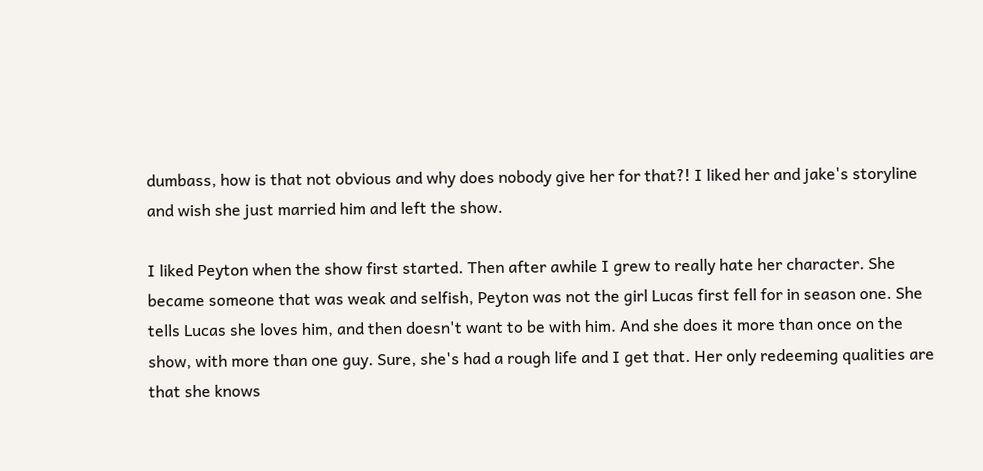dumbass, how is that not obvious and why does nobody give her for that?! I liked her and jake's storyline and wish she just married him and left the show.

I liked Peyton when the show first started. Then after awhile I grew to really hate her character. She became someone that was weak and selfish, Peyton was not the girl Lucas first fell for in season one. She tells Lucas she loves him, and then doesn't want to be with him. And she does it more than once on the show, with more than one guy. Sure, she's had a rough life and I get that. Her only redeeming qualities are that she knows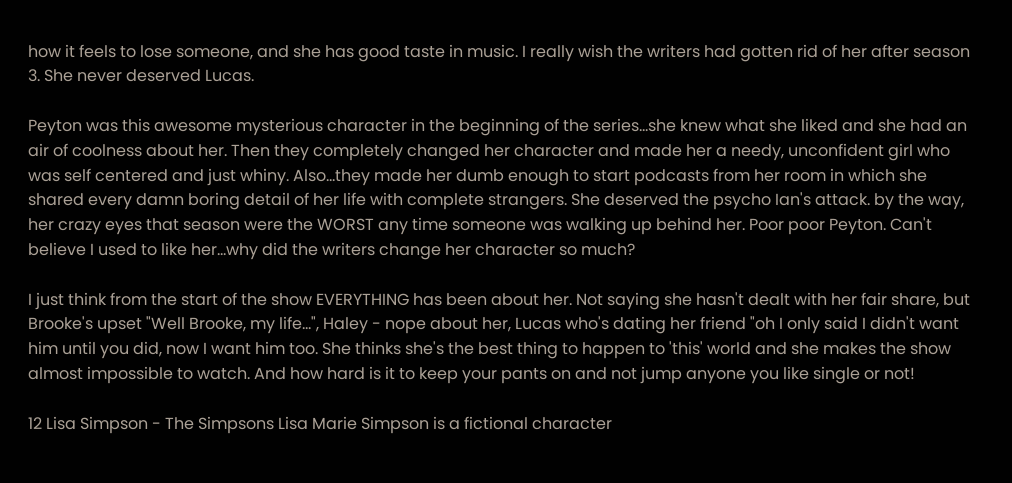how it feels to lose someone, and she has good taste in music. I really wish the writers had gotten rid of her after season 3. She never deserved Lucas.

Peyton was this awesome mysterious character in the beginning of the series...she knew what she liked and she had an air of coolness about her. Then they completely changed her character and made her a needy, unconfident girl who was self centered and just whiny. Also...they made her dumb enough to start podcasts from her room in which she shared every damn boring detail of her life with complete strangers. She deserved the psycho Ian's attack. by the way, her crazy eyes that season were the WORST any time someone was walking up behind her. Poor poor Peyton. Can't believe I used to like her...why did the writers change her character so much?

I just think from the start of the show EVERYTHING has been about her. Not saying she hasn't dealt with her fair share, but Brooke's upset "Well Brooke, my life...", Haley - nope about her, Lucas who's dating her friend "oh I only said I didn't want him until you did, now I want him too. She thinks she's the best thing to happen to 'this' world and she makes the show almost impossible to watch. And how hard is it to keep your pants on and not jump anyone you like single or not!

12 Lisa Simpson - The Simpsons Lisa Marie Simpson is a fictional character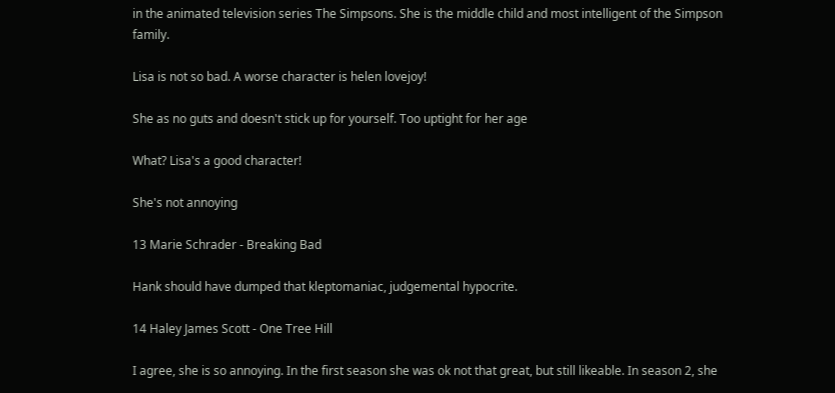in the animated television series The Simpsons. She is the middle child and most intelligent of the Simpson family.

Lisa is not so bad. A worse character is helen lovejoy!

She as no guts and doesn't stick up for yourself. Too uptight for her age

What? Lisa's a good character!

She's not annoying

13 Marie Schrader - Breaking Bad

Hank should have dumped that kleptomaniac, judgemental hypocrite.

14 Haley James Scott - One Tree Hill

I agree, she is so annoying. In the first season she was ok not that great, but still likeable. In season 2, she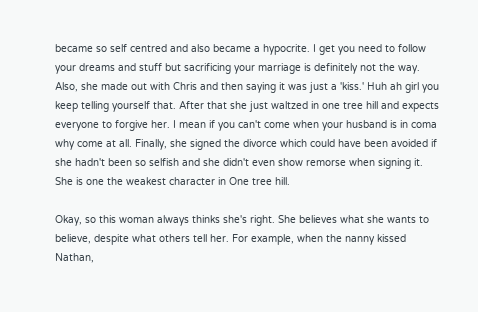became so self centred and also became a hypocrite. I get you need to follow your dreams and stuff but sacrificing your marriage is definitely not the way. Also, she made out with Chris and then saying it was just a 'kiss.' Huh ah girl you keep telling yourself that. After that she just waltzed in one tree hill and expects everyone to forgive her. I mean if you can't come when your husband is in coma why come at all. Finally, she signed the divorce which could have been avoided if she hadn't been so selfish and she didn't even show remorse when signing it. She is one the weakest character in One tree hill.

Okay, so this woman always thinks she's right. She believes what she wants to believe, despite what others tell her. For example, when the nanny kissed Nathan,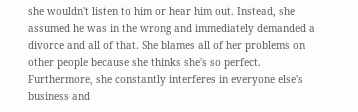she wouldn't listen to him or hear him out. Instead, she assumed he was in the wrong and immediately demanded a divorce and all of that. She blames all of her problems on other people because she thinks she's so perfect. Furthermore, she constantly interferes in everyone else's business and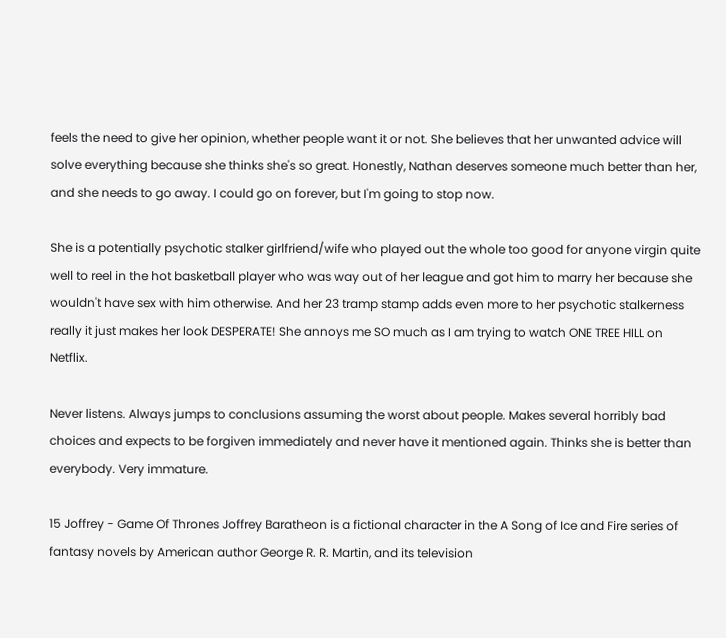feels the need to give her opinion, whether people want it or not. She believes that her unwanted advice will solve everything because she thinks she's so great. Honestly, Nathan deserves someone much better than her, and she needs to go away. I could go on forever, but I'm going to stop now.

She is a potentially psychotic stalker girlfriend/wife who played out the whole too good for anyone virgin quite well to reel in the hot basketball player who was way out of her league and got him to marry her because she wouldn't have sex with him otherwise. And her 23 tramp stamp adds even more to her psychotic stalkerness really it just makes her look DESPERATE! She annoys me SO much as I am trying to watch ONE TREE HILL on Netflix.

Never listens. Always jumps to conclusions assuming the worst about people. Makes several horribly bad choices and expects to be forgiven immediately and never have it mentioned again. Thinks she is better than everybody. Very immature.

15 Joffrey - Game Of Thrones Joffrey Baratheon is a fictional character in the A Song of Ice and Fire series of fantasy novels by American author George R. R. Martin, and its television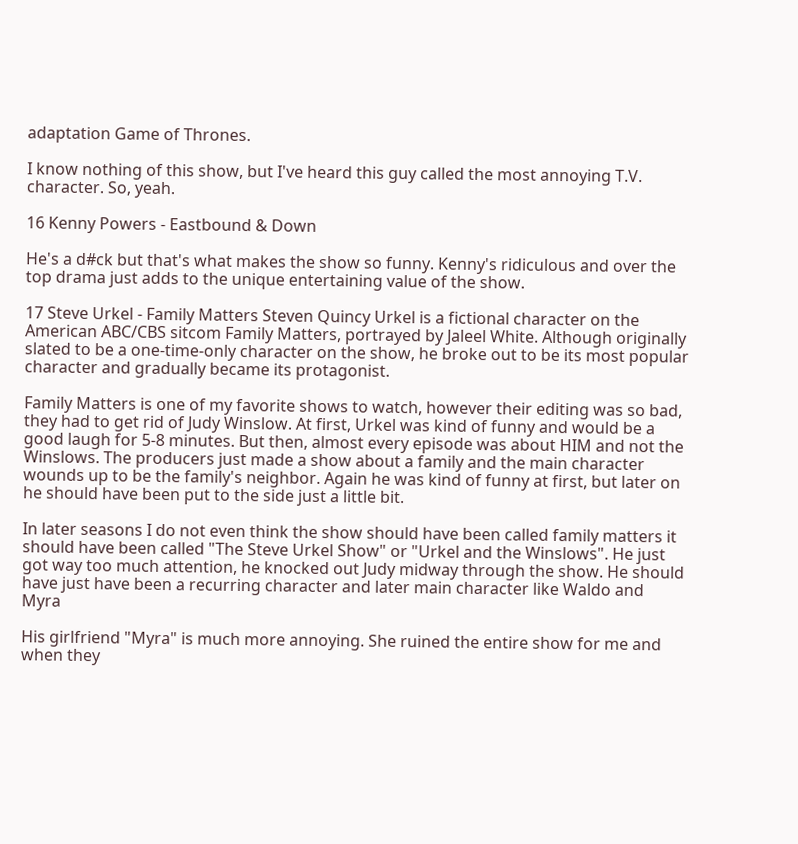adaptation Game of Thrones.

I know nothing of this show, but I've heard this guy called the most annoying T.V. character. So, yeah.

16 Kenny Powers - Eastbound & Down

He's a d#ck but that's what makes the show so funny. Kenny's ridiculous and over the top drama just adds to the unique entertaining value of the show.

17 Steve Urkel - Family Matters Steven Quincy Urkel is a fictional character on the American ABC/CBS sitcom Family Matters, portrayed by Jaleel White. Although originally slated to be a one-time-only character on the show, he broke out to be its most popular character and gradually became its protagonist.

Family Matters is one of my favorite shows to watch, however their editing was so bad, they had to get rid of Judy Winslow. At first, Urkel was kind of funny and would be a good laugh for 5-8 minutes. But then, almost every episode was about HIM and not the Winslows. The producers just made a show about a family and the main character wounds up to be the family's neighbor. Again he was kind of funny at first, but later on he should have been put to the side just a little bit.

In later seasons I do not even think the show should have been called family matters it should have been called "The Steve Urkel Show" or "Urkel and the Winslows". He just got way too much attention, he knocked out Judy midway through the show. He should have just have been a recurring character and later main character like Waldo and Myra

His girlfriend "Myra" is much more annoying. She ruined the entire show for me and when they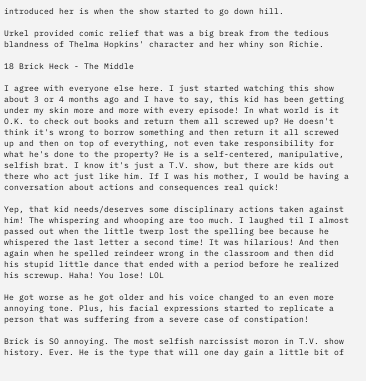introduced her is when the show started to go down hill.

Urkel provided comic relief that was a big break from the tedious blandness of Thelma Hopkins' character and her whiny son Richie.

18 Brick Heck - The Middle

I agree with everyone else here. I just started watching this show about 3 or 4 months ago and I have to say, this kid has been getting under my skin more and more with every episode! In what world is it O.K. to check out books and return them all screwed up? He doesn't think it's wrong to borrow something and then return it all screwed up and then on top of everything, not even take responsibility for what he's done to the property? He is a self-centered, manipulative, selfish brat. I know it's just a T.V. show, but there are kids out there who act just like him. If I was his mother, I would be having a conversation about actions and consequences real quick!

Yep, that kid needs/deserves some disciplinary actions taken against him! The whispering and whooping are too much. I laughed til I almost passed out when the little twerp lost the spelling bee because he whispered the last letter a second time! It was hilarious! And then again when he spelled reindeer wrong in the classroom and then did his stupid little dance that ended with a period before he realized his screwup. Haha! You lose! LOL

He got worse as he got older and his voice changed to an even more annoying tone. Plus, his facial expressions started to replicate a person that was suffering from a severe case of constipation!

Brick is SO annoying. The most selfish narcissist moron in T.V. show history. Ever. He is the type that will one day gain a little bit of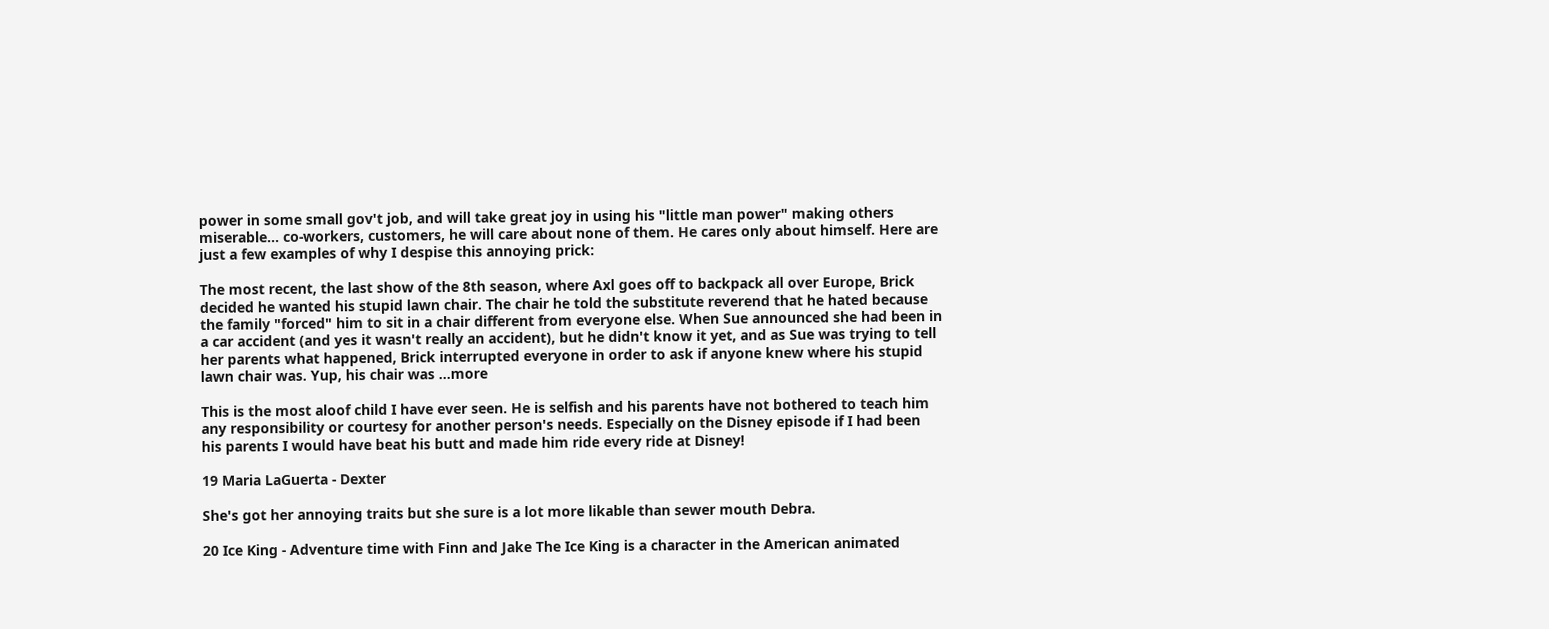power in some small gov't job, and will take great joy in using his "little man power" making others miserable... co-workers, customers, he will care about none of them. He cares only about himself. Here are just a few examples of why I despise this annoying prick:

The most recent, the last show of the 8th season, where Axl goes off to backpack all over Europe, Brick decided he wanted his stupid lawn chair. The chair he told the substitute reverend that he hated because the family "forced" him to sit in a chair different from everyone else. When Sue announced she had been in a car accident (and yes it wasn't really an accident), but he didn't know it yet, and as Sue was trying to tell her parents what happened, Brick interrupted everyone in order to ask if anyone knew where his stupid lawn chair was. Yup, his chair was ...more

This is the most aloof child I have ever seen. He is selfish and his parents have not bothered to teach him any responsibility or courtesy for another person's needs. Especially on the Disney episode if I had been his parents I would have beat his butt and made him ride every ride at Disney!

19 Maria LaGuerta - Dexter

She's got her annoying traits but she sure is a lot more likable than sewer mouth Debra.

20 Ice King - Adventure time with Finn and Jake The Ice King is a character in the American animated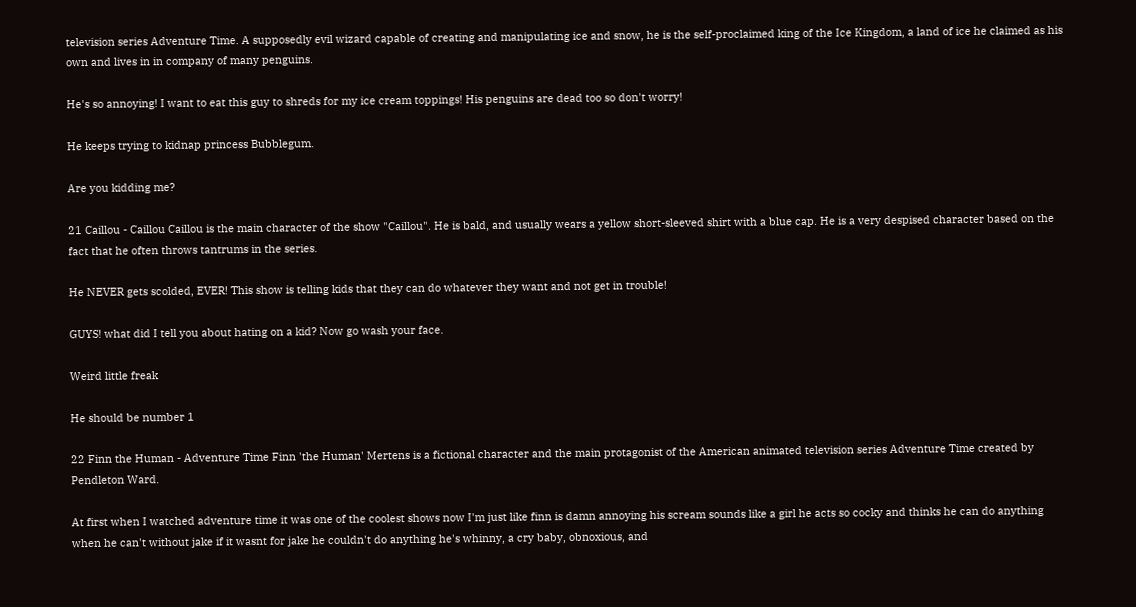television series Adventure Time. A supposedly evil wizard capable of creating and manipulating ice and snow, he is the self-proclaimed king of the Ice Kingdom, a land of ice he claimed as his own and lives in in company of many penguins.

He's so annoying! I want to eat this guy to shreds for my ice cream toppings! His penguins are dead too so don't worry!

He keeps trying to kidnap princess Bubblegum.

Are you kidding me?

21 Caillou - Caillou Caillou is the main character of the show "Caillou". He is bald, and usually wears a yellow short-sleeved shirt with a blue cap. He is a very despised character based on the fact that he often throws tantrums in the series.

He NEVER gets scolded, EVER! This show is telling kids that they can do whatever they want and not get in trouble!

GUYS! what did I tell you about hating on a kid? Now go wash your face.

Weird little freak

He should be number 1

22 Finn the Human - Adventure Time Finn 'the Human' Mertens is a fictional character and the main protagonist of the American animated television series Adventure Time created by Pendleton Ward.

At first when I watched adventure time it was one of the coolest shows now I'm just like finn is damn annoying his scream sounds like a girl he acts so cocky and thinks he can do anything when he can't without jake if it wasnt for jake he couldn't do anything he's whinny, a cry baby, obnoxious, and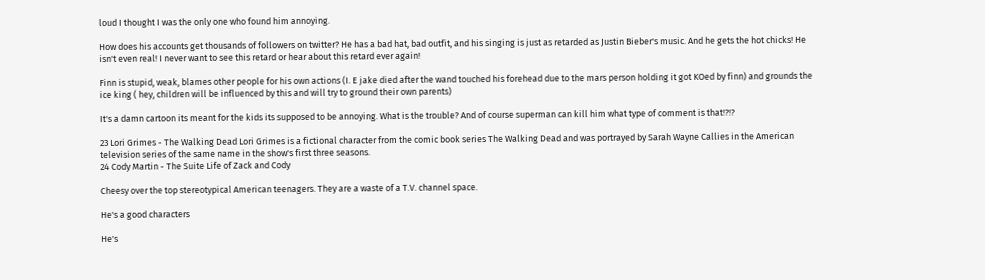loud I thought I was the only one who found him annoying.

How does his accounts get thousands of followers on twitter? He has a bad hat, bad outfit, and his singing is just as retarded as Justin Bieber's music. And he gets the hot chicks! He isn't even real! I never want to see this retard or hear about this retard ever again!

Finn is stupid, weak, blames other people for his own actions (I. E jake died after the wand touched his forehead due to the mars person holding it got KOed by finn) and grounds the ice king ( hey, children will be influenced by this and will try to ground their own parents)

It's a damn cartoon its meant for the kids its supposed to be annoying. What is the trouble? And of course superman can kill him what type of comment is that!?!?

23 Lori Grimes - The Walking Dead Lori Grimes is a fictional character from the comic book series The Walking Dead and was portrayed by Sarah Wayne Callies in the American television series of the same name in the show's first three seasons.
24 Cody Martin - The Suite Life of Zack and Cody

Cheesy over the top stereotypical American teenagers. They are a waste of a T.V. channel space.

He's a good characters

He's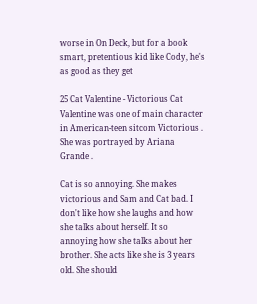worse in On Deck, but for a book smart, pretentious kid like Cody, he's as good as they get

25 Cat Valentine - Victorious Cat Valentine was one of main character in American-teen sitcom Victorious . She was portrayed by Ariana Grande .

Cat is so annoying. She makes victorious and Sam and Cat bad. I don't like how she laughs and how she talks about herself. It so annoying how she talks about her brother. She acts like she is 3 years old. She should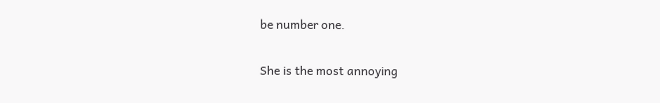be number one.

She is the most annoying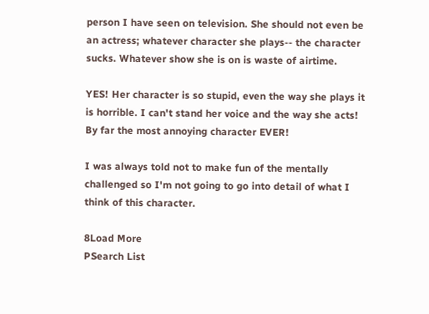person I have seen on television. She should not even be an actress; whatever character she plays-- the character sucks. Whatever show she is on is waste of airtime.

YES! Her character is so stupid, even the way she plays it is horrible. I can't stand her voice and the way she acts! By far the most annoying character EVER!

I was always told not to make fun of the mentally challenged so I'm not going to go into detail of what I think of this character.

8Load More
PSearch List